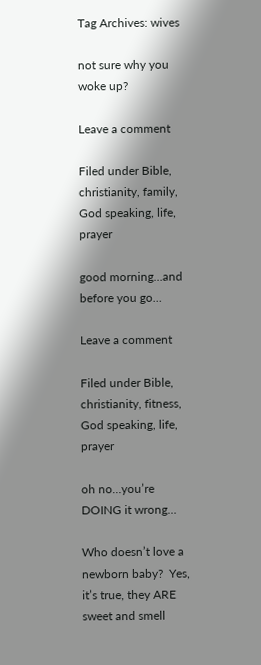Tag Archives: wives

not sure why you woke up?

Leave a comment

Filed under Bible, christianity, family, God speaking, life, prayer

good morning…and before you go…

Leave a comment

Filed under Bible, christianity, fitness, God speaking, life, prayer

oh no…you’re DOING it wrong…

Who doesn’t love a newborn baby?  Yes, it’s true, they ARE sweet and smell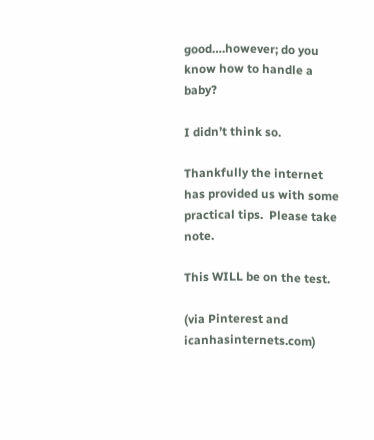good….however; do you know how to handle a baby?

I didn’t think so.

Thankfully the internet has provided us with some practical tips.  Please take note.

This WILL be on the test.

(via Pinterest and icanhasinternets.com)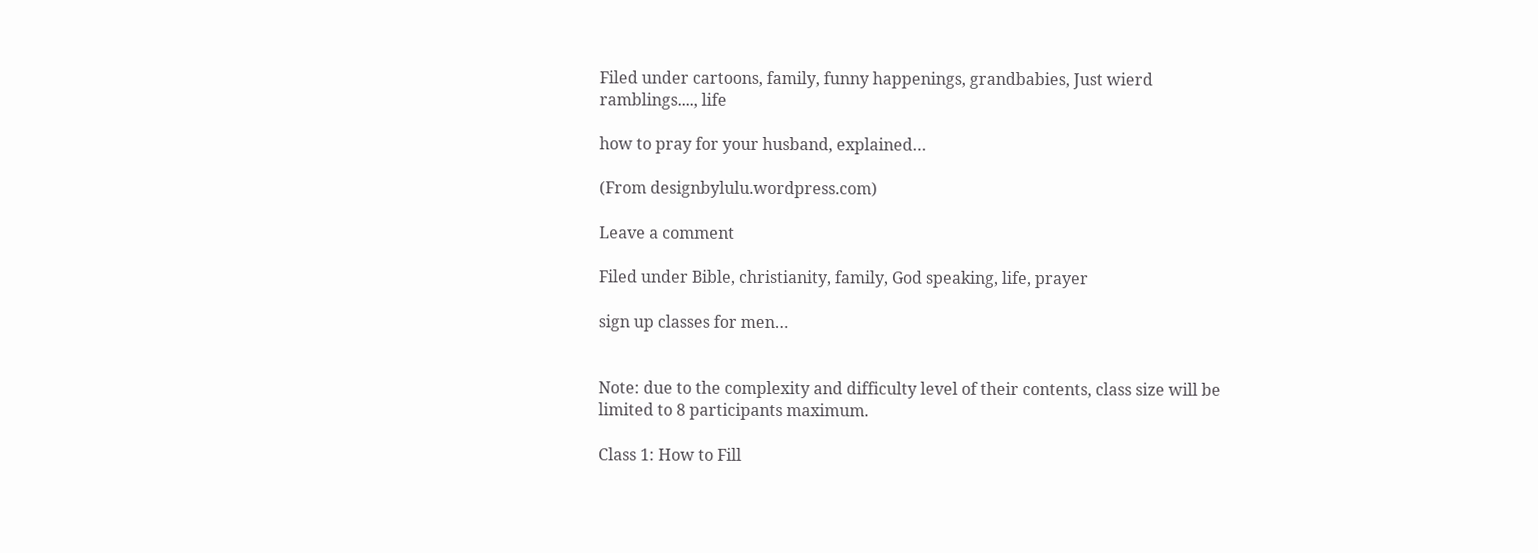Filed under cartoons, family, funny happenings, grandbabies, Just wierd ramblings...., life

how to pray for your husband, explained…

(From designbylulu.wordpress.com)

Leave a comment

Filed under Bible, christianity, family, God speaking, life, prayer

sign up classes for men…


Note: due to the complexity and difficulty level of their contents, class size will be limited to 8 participants maximum.

Class 1: How to Fill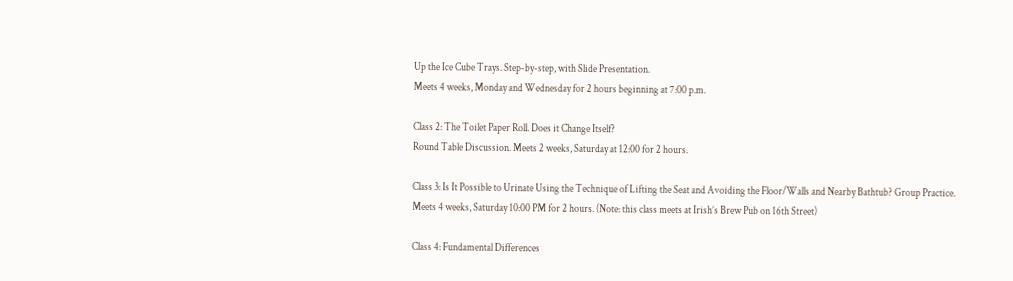Up the Ice Cube Trays. Step-by-step, with Slide Presentation.
Meets 4 weeks, Monday and Wednesday for 2 hours beginning at 7:00 p.m.

Class 2: The Toilet Paper Roll. Does it Change Itself?
Round Table Discussion. Meets 2 weeks, Saturday at 12:00 for 2 hours.

Class 3: Is It Possible to Urinate Using the Technique of Lifting the Seat and Avoiding the Floor/Walls and Nearby Bathtub? Group Practice.
Meets 4 weeks, Saturday 10:00 PM for 2 hours. (Note: this class meets at Irish’s Brew Pub on 16th Street)

Class 4: Fundamental Differences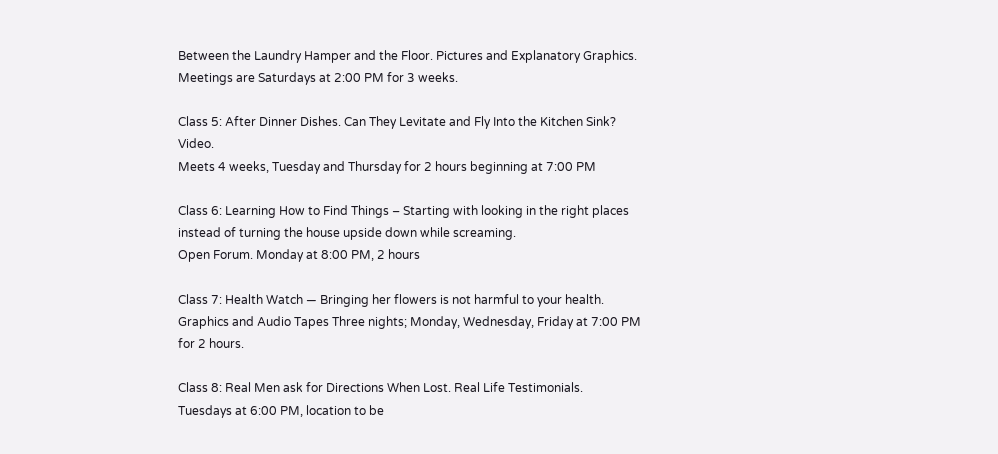Between the Laundry Hamper and the Floor. Pictures and Explanatory Graphics.
Meetings are Saturdays at 2:00 PM for 3 weeks.

Class 5: After Dinner Dishes. Can They Levitate and Fly Into the Kitchen Sink? Video.
Meets 4 weeks, Tuesday and Thursday for 2 hours beginning at 7:00 PM

Class 6: Learning How to Find Things – Starting with looking in the right places instead of turning the house upside down while screaming.
Open Forum. Monday at 8:00 PM, 2 hours

Class 7: Health Watch — Bringing her flowers is not harmful to your health.
Graphics and Audio Tapes Three nights; Monday, Wednesday, Friday at 7:00 PM for 2 hours.

Class 8: Real Men ask for Directions When Lost. Real Life Testimonials.
Tuesdays at 6:00 PM, location to be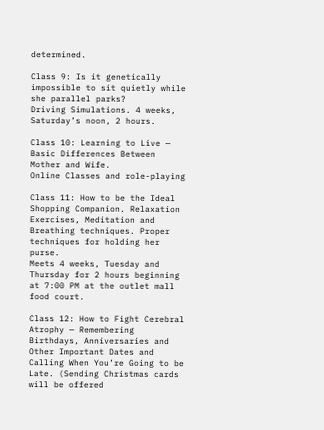determined.

Class 9: Is it genetically impossible to sit quietly while she parallel parks?
Driving Simulations. 4 weeks, Saturday’s noon, 2 hours.

Class 10: Learning to Live — Basic Differences Between Mother and Wife.
Online Classes and role-playing

Class 11: How to be the Ideal Shopping Companion. Relaxation Exercises, Meditation and Breathing techniques. Proper techniques for holding her purse.
Meets 4 weeks, Tuesday and Thursday for 2 hours beginning at 7:00 PM at the outlet mall food court.

Class 12: How to Fight Cerebral Atrophy — Remembering Birthdays, Anniversaries and Other Important Dates and Calling When You’re Going to be Late. (Sending Christmas cards will be offered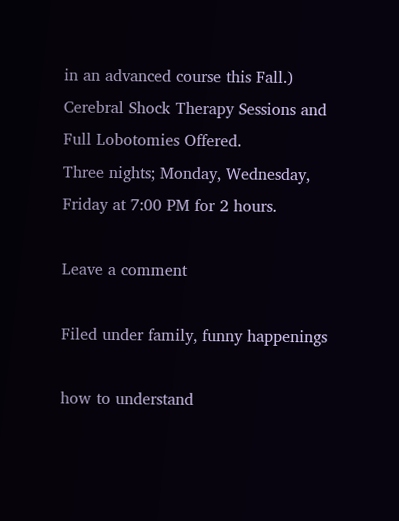in an advanced course this Fall.) Cerebral Shock Therapy Sessions and Full Lobotomies Offered.
Three nights; Monday, Wednesday, Friday at 7:00 PM for 2 hours.

Leave a comment

Filed under family, funny happenings

how to understand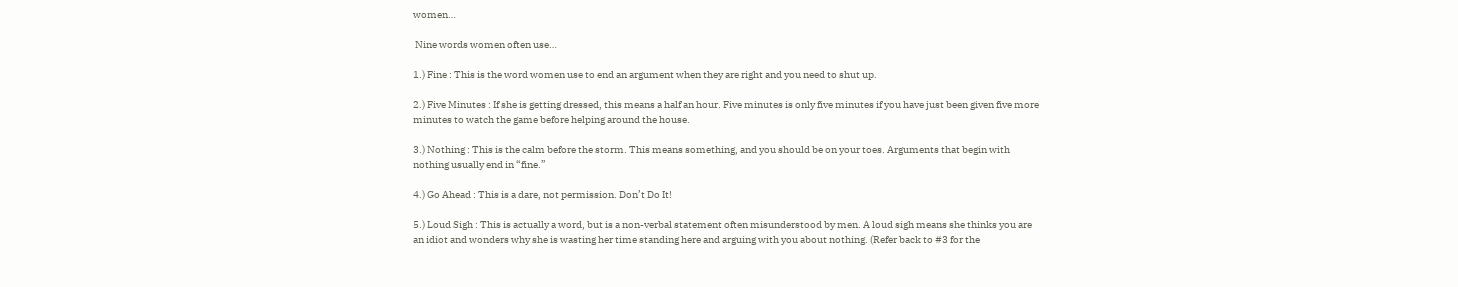women…

 Nine words women often use…

1.) Fine : This is the word women use to end an argument when they are right and you need to shut up.

2.) Five Minutes : If she is getting dressed, this means a half an hour. Five minutes is only five minutes if you have just been given five more minutes to watch the game before helping around the house.

3.) Nothing : This is the calm before the storm. This means something, and you should be on your toes. Arguments that begin with nothing usually end in “fine.”

4.) Go Ahead : This is a dare, not permission. Don’t Do It!

5.) Loud Sigh : This is actually a word, but is a non-verbal statement often misunderstood by men. A loud sigh means she thinks you are an idiot and wonders why she is wasting her time standing here and arguing with you about nothing. (Refer back to #3 for the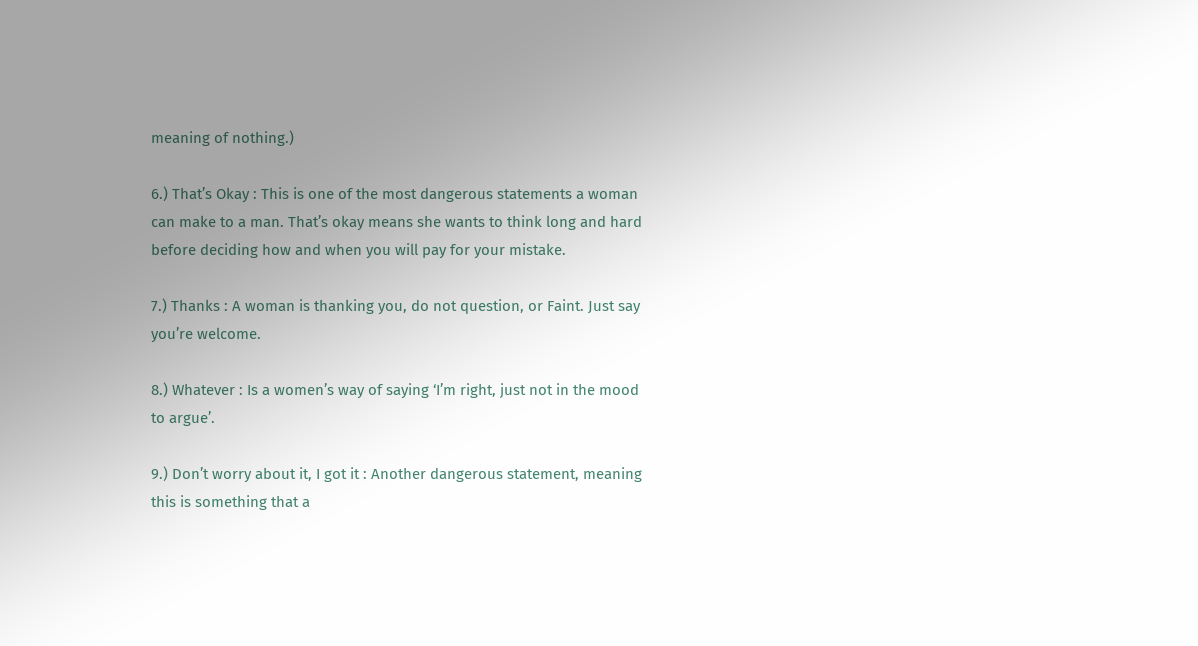meaning of nothing.)

6.) That’s Okay : This is one of the most dangerous statements a woman can make to a man. That’s okay means she wants to think long and hard before deciding how and when you will pay for your mistake.

7.) Thanks : A woman is thanking you, do not question, or Faint. Just say you’re welcome.

8.) Whatever : Is a women’s way of saying ‘I’m right, just not in the mood to argue’.

9.) Don’t worry about it, I got it : Another dangerous statement, meaning this is something that a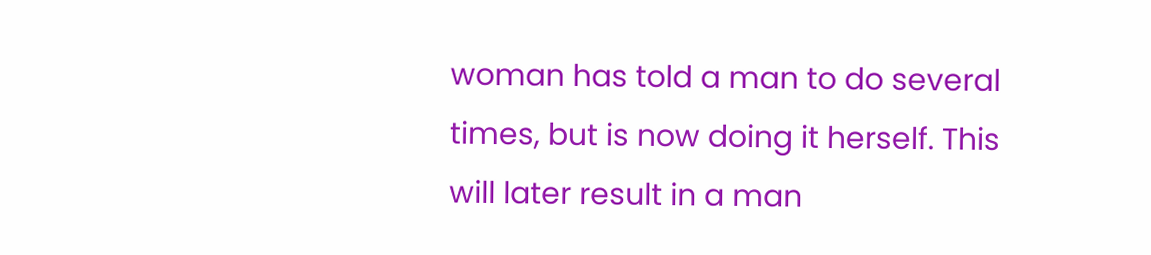woman has told a man to do several times, but is now doing it herself. This will later result in a man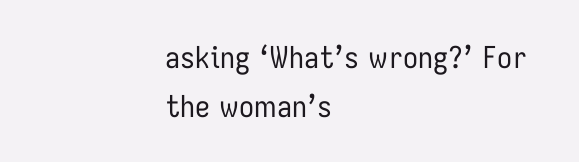asking ‘What’s wrong?’ For the woman’s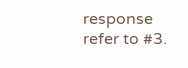response refer to #3.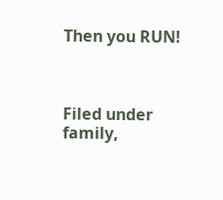Then you RUN!



Filed under family,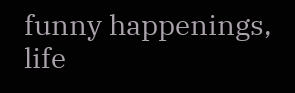funny happenings, life